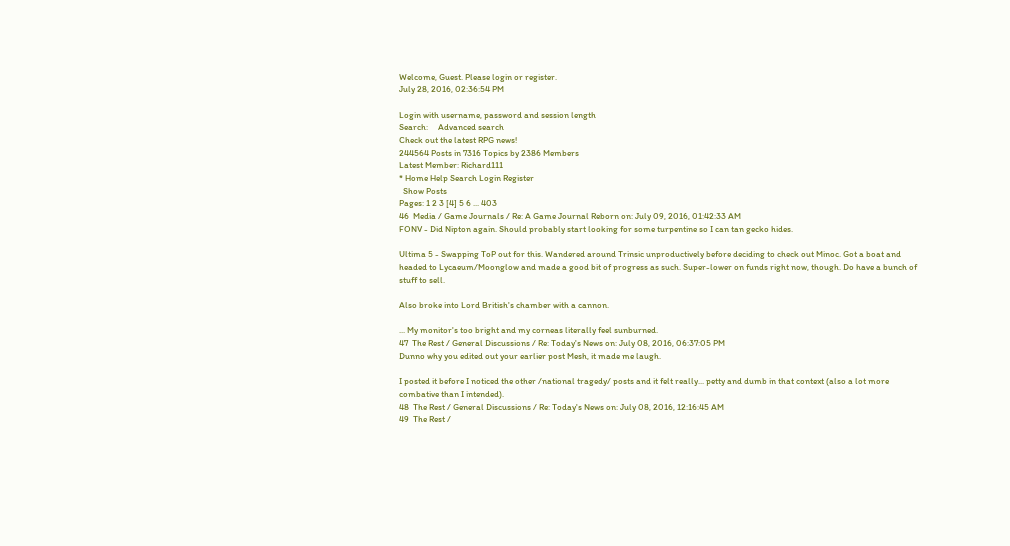Welcome, Guest. Please login or register.
July 28, 2016, 02:36:54 PM

Login with username, password and session length
Search:     Advanced search
Check out the latest RPG news!
244564 Posts in 7316 Topics by 2386 Members
Latest Member: Richard111
* Home Help Search Login Register
  Show Posts
Pages: 1 2 3 [4] 5 6 ... 403
46  Media / Game Journals / Re: A Game Journal Reborn on: July 09, 2016, 01:42:33 AM
FONV - Did Nipton again. Should probably start looking for some turpentine so I can tan gecko hides.

Ultima 5 - Swapping ToP out for this. Wandered around Trinsic unproductively before deciding to check out Minoc. Got a boat and headed to Lycaeum/Moonglow and made a good bit of progress as such. Super-lower on funds right now, though. Do have a bunch of stuff to sell.

Also broke into Lord British's chamber with a cannon.

... My monitor's too bright and my corneas literally feel sunburned.
47  The Rest / General Discussions / Re: Today's News on: July 08, 2016, 06:37:05 PM
Dunno why you edited out your earlier post Mesh, it made me laugh.

I posted it before I noticed the other /national tragedy/ posts and it felt really... petty and dumb in that context (also a lot more combative than I intended).
48  The Rest / General Discussions / Re: Today's News on: July 08, 2016, 12:16:45 AM
49  The Rest /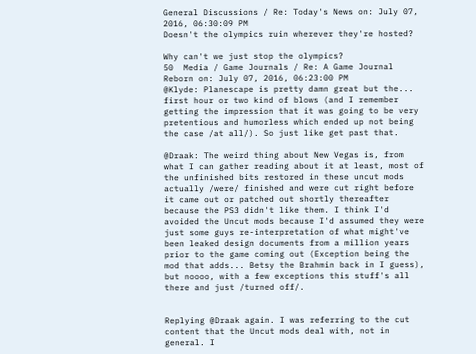General Discussions / Re: Today's News on: July 07, 2016, 06:30:09 PM
Doesn't the olympics ruin wherever they're hosted?

Why can't we just stop the olympics?
50  Media / Game Journals / Re: A Game Journal Reborn on: July 07, 2016, 06:23:00 PM
@Klyde: Planescape is pretty damn great but the... first hour or two kind of blows (and I remember getting the impression that it was going to be very pretentious and humorless which ended up not being the case /at all/). So just like get past that.

@Draak: The weird thing about New Vegas is, from what I can gather reading about it at least, most of the unfinished bits restored in these uncut mods actually /were/ finished and were cut right before it came out or patched out shortly thereafter because the PS3 didn't like them. I think I'd avoided the Uncut mods because I'd assumed they were just some guys re-interpretation of what might've been leaked design documents from a million years prior to the game coming out (Exception being the mod that adds... Betsy the Brahmin back in I guess), but noooo, with a few exceptions this stuff's all there and just /turned off/.


Replying @Draak again. I was referring to the cut content that the Uncut mods deal with, not in general. I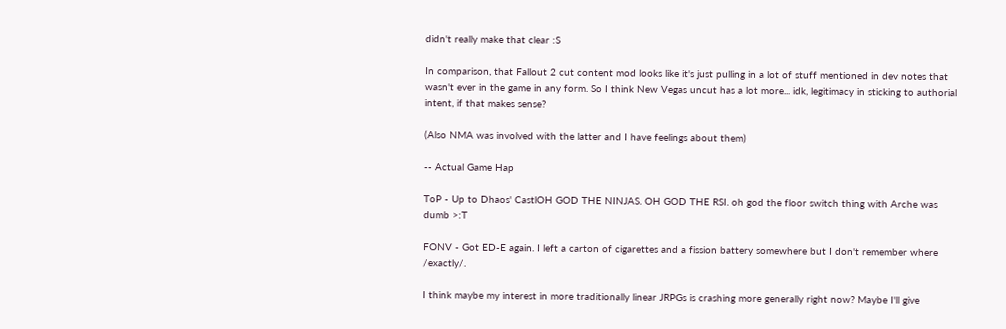didn't really make that clear :S

In comparison, that Fallout 2 cut content mod looks like it's just pulling in a lot of stuff mentioned in dev notes that wasn't ever in the game in any form. So I think New Vegas uncut has a lot more... idk, legitimacy in sticking to authorial intent, if that makes sense?

(Also NMA was involved with the latter and I have feelings about them)

-- Actual Game Hap

ToP - Up to Dhaos' CastlOH GOD THE NINJAS. OH GOD THE RSI. oh god the floor switch thing with Arche was dumb >:T

FONV - Got ED-E again. I left a carton of cigarettes and a fission battery somewhere but I don't remember where /exactly/.

I think maybe my interest in more traditionally linear JRPGs is crashing more generally right now? Maybe I'll give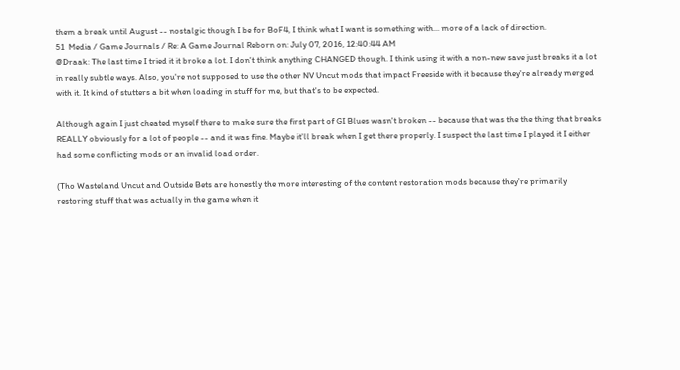them a break until August -- nostalgic though I be for BoF4, I think what I want is something with... more of a lack of direction.
51  Media / Game Journals / Re: A Game Journal Reborn on: July 07, 2016, 12:40:44 AM
@Draak: The last time I tried it it broke a lot. I don't think anything CHANGED though. I think using it with a non-new save just breaks it a lot in really subtle ways. Also, you're not supposed to use the other NV Uncut mods that impact Freeside with it because they're already merged with it. It kind of stutters a bit when loading in stuff for me, but that's to be expected.

Although again I just cheated myself there to make sure the first part of GI Blues wasn't broken -- because that was the the thing that breaks REALLY obviously for a lot of people -- and it was fine. Maybe it'll break when I get there properly. I suspect the last time I played it I either had some conflicting mods or an invalid load order.

(Tho Wasteland Uncut and Outside Bets are honestly the more interesting of the content restoration mods because they're primarily restoring stuff that was actually in the game when it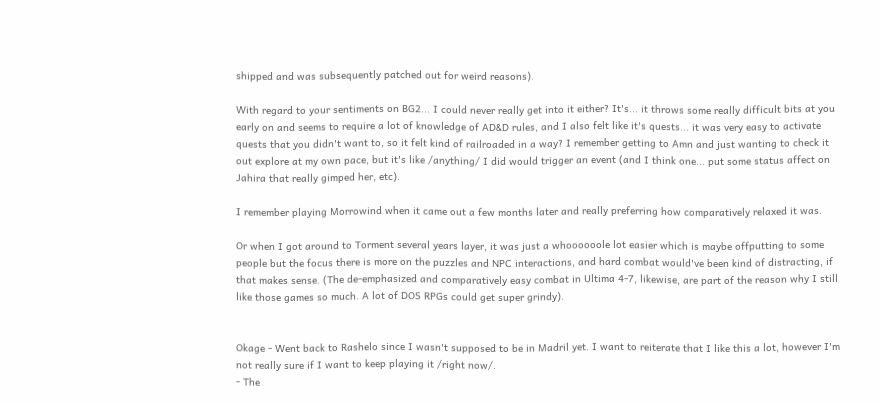shipped and was subsequently patched out for weird reasons).

With regard to your sentiments on BG2... I could never really get into it either? It's... it throws some really difficult bits at you early on and seems to require a lot of knowledge of AD&D rules, and I also felt like it's quests... it was very easy to activate quests that you didn't want to, so it felt kind of railroaded in a way? I remember getting to Amn and just wanting to check it out explore at my own pace, but it's like /anything/ I did would trigger an event (and I think one... put some status affect on Jahira that really gimped her, etc).

I remember playing Morrowind when it came out a few months later and really preferring how comparatively relaxed it was.

Or when I got around to Torment several years layer, it was just a whoooooole lot easier which is maybe offputting to some people but the focus there is more on the puzzles and NPC interactions, and hard combat would've been kind of distracting, if that makes sense. (The de-emphasized and comparatively easy combat in Ultima 4-7, likewise, are part of the reason why I still like those games so much. A lot of DOS RPGs could get super grindy).


Okage - Went back to Rashelo since I wasn't supposed to be in Madril yet. I want to reiterate that I like this a lot, however I'm not really sure if I want to keep playing it /right now/.
- The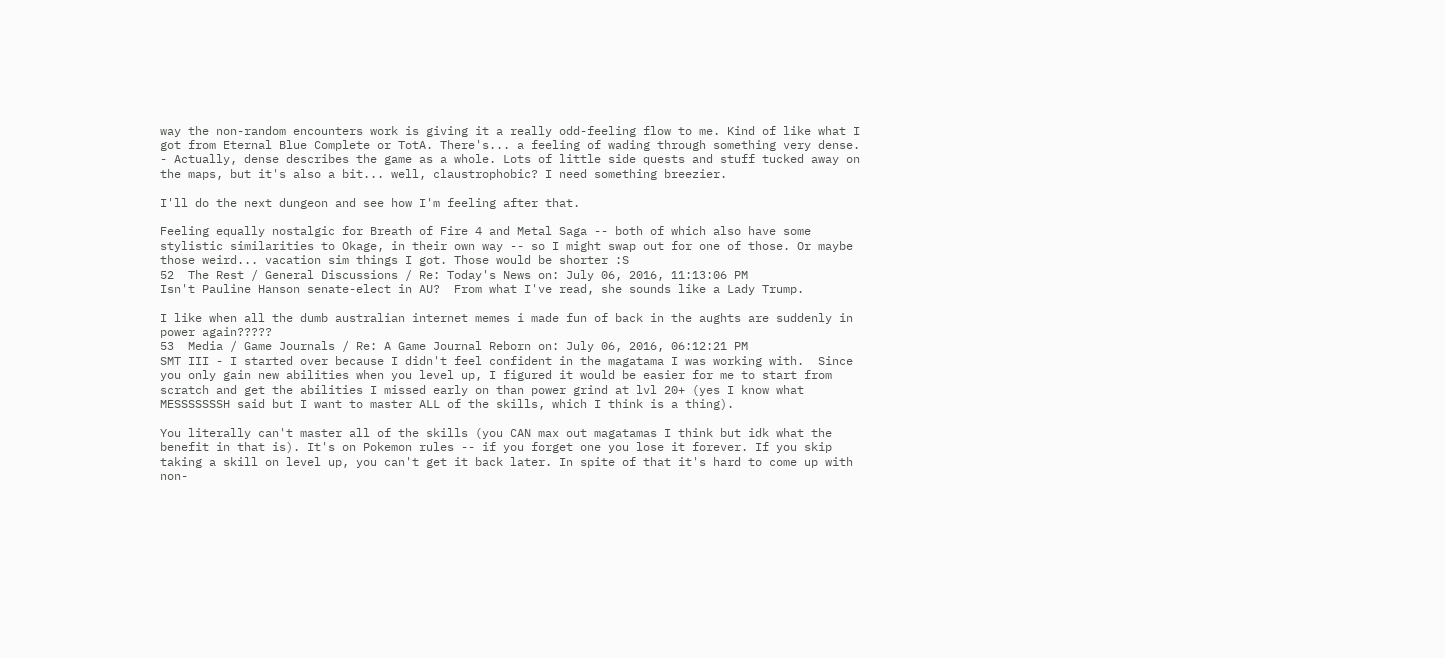way the non-random encounters work is giving it a really odd-feeling flow to me. Kind of like what I got from Eternal Blue Complete or TotA. There's... a feeling of wading through something very dense.
- Actually, dense describes the game as a whole. Lots of little side quests and stuff tucked away on the maps, but it's also a bit... well, claustrophobic? I need something breezier.

I'll do the next dungeon and see how I'm feeling after that.

Feeling equally nostalgic for Breath of Fire 4 and Metal Saga -- both of which also have some stylistic similarities to Okage, in their own way -- so I might swap out for one of those. Or maybe those weird... vacation sim things I got. Those would be shorter :S
52  The Rest / General Discussions / Re: Today's News on: July 06, 2016, 11:13:06 PM
Isn't Pauline Hanson senate-elect in AU?  From what I've read, she sounds like a Lady Trump.

I like when all the dumb australian internet memes i made fun of back in the aughts are suddenly in power again?????
53  Media / Game Journals / Re: A Game Journal Reborn on: July 06, 2016, 06:12:21 PM
SMT III - I started over because I didn't feel confident in the magatama I was working with.  Since you only gain new abilities when you level up, I figured it would be easier for me to start from scratch and get the abilities I missed early on than power grind at lvl 20+ (yes I know what MESSSSSSSH said but I want to master ALL of the skills, which I think is a thing).

You literally can't master all of the skills (you CAN max out magatamas I think but idk what the benefit in that is). It's on Pokemon rules -- if you forget one you lose it forever. If you skip taking a skill on level up, you can't get it back later. In spite of that it's hard to come up with non-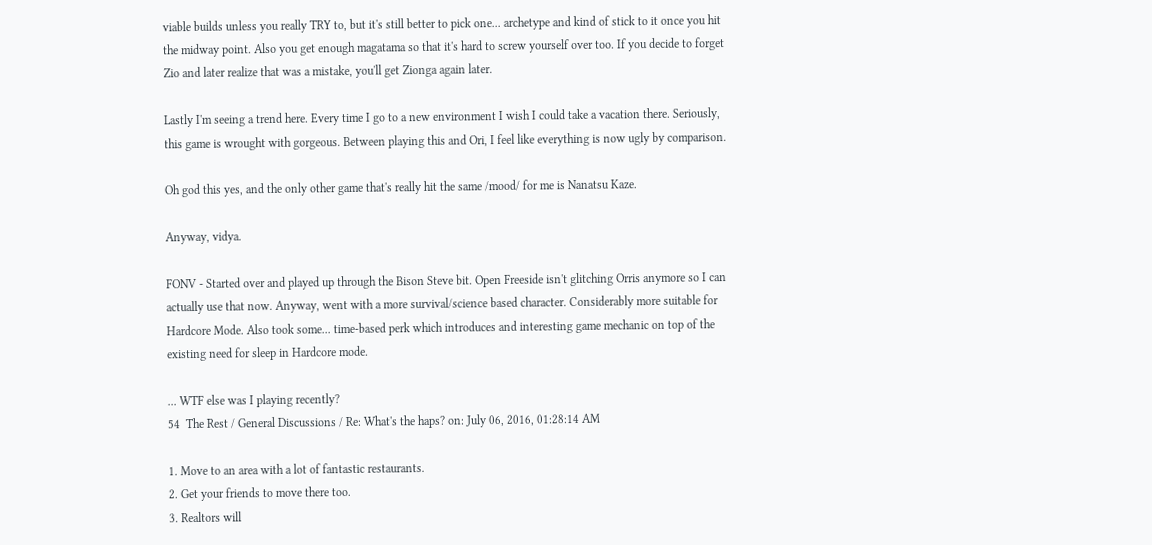viable builds unless you really TRY to, but it's still better to pick one... archetype and kind of stick to it once you hit the midway point. Also you get enough magatama so that it's hard to screw yourself over too. If you decide to forget Zio and later realize that was a mistake, you'll get Zionga again later.

Lastly I'm seeing a trend here. Every time I go to a new environment I wish I could take a vacation there. Seriously, this game is wrought with gorgeous. Between playing this and Ori, I feel like everything is now ugly by comparison.

Oh god this yes, and the only other game that's really hit the same /mood/ for me is Nanatsu Kaze.

Anyway, vidya.

FONV - Started over and played up through the Bison Steve bit. Open Freeside isn't glitching Orris anymore so I can actually use that now. Anyway, went with a more survival/science based character. Considerably more suitable for Hardcore Mode. Also took some... time-based perk which introduces and interesting game mechanic on top of the existing need for sleep in Hardcore mode.

... WTF else was I playing recently?
54  The Rest / General Discussions / Re: What's the haps? on: July 06, 2016, 01:28:14 AM

1. Move to an area with a lot of fantastic restaurants.
2. Get your friends to move there too.
3. Realtors will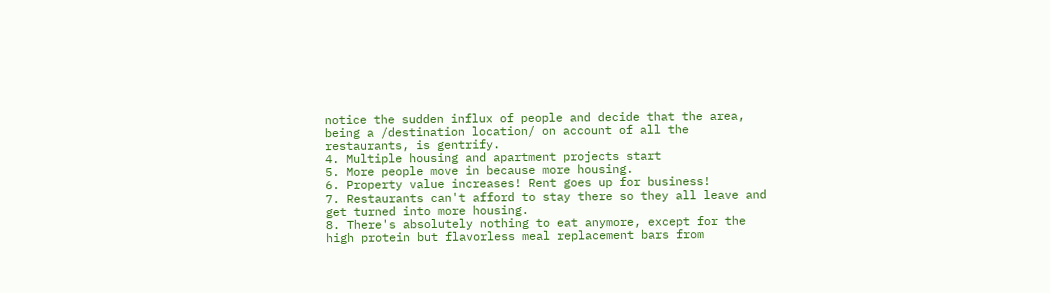notice the sudden influx of people and decide that the area, being a /destination location/ on account of all the restaurants, is gentrify.
4. Multiple housing and apartment projects start
5. More people move in because more housing.
6. Property value increases! Rent goes up for business!
7. Restaurants can't afford to stay there so they all leave and get turned into more housing.
8. There's absolutely nothing to eat anymore, except for the high protein but flavorless meal replacement bars from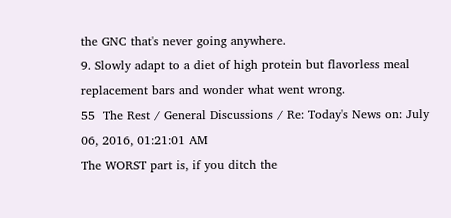the GNC that's never going anywhere.
9. Slowly adapt to a diet of high protein but flavorless meal replacement bars and wonder what went wrong.
55  The Rest / General Discussions / Re: Today's News on: July 06, 2016, 01:21:01 AM
The WORST part is, if you ditch the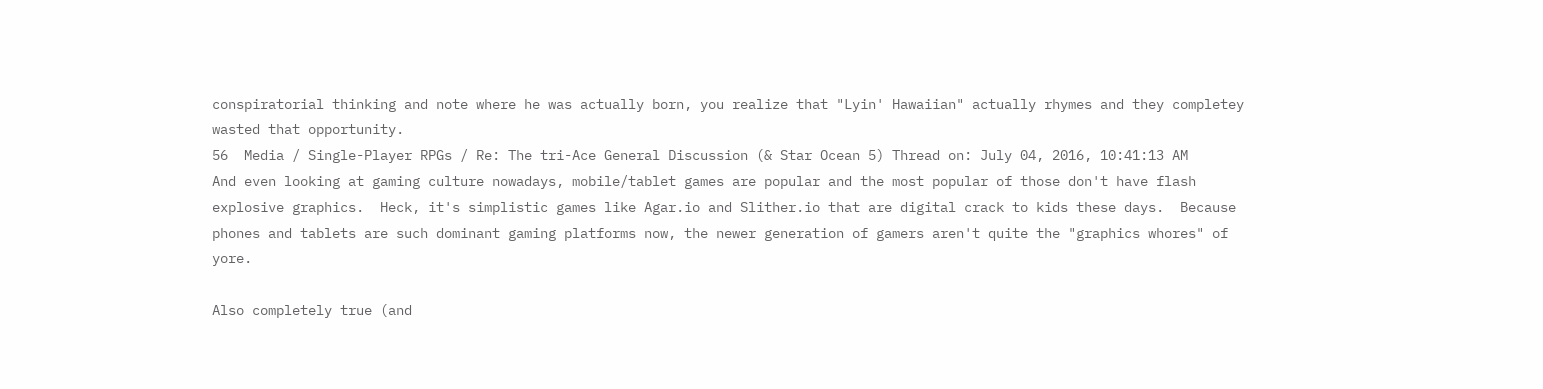conspiratorial thinking and note where he was actually born, you realize that "Lyin' Hawaiian" actually rhymes and they completey wasted that opportunity.
56  Media / Single-Player RPGs / Re: The tri-Ace General Discussion (& Star Ocean 5) Thread on: July 04, 2016, 10:41:13 AM
And even looking at gaming culture nowadays, mobile/tablet games are popular and the most popular of those don't have flash explosive graphics.  Heck, it's simplistic games like Agar.io and Slither.io that are digital crack to kids these days.  Because phones and tablets are such dominant gaming platforms now, the newer generation of gamers aren't quite the "graphics whores" of yore.

Also completely true (and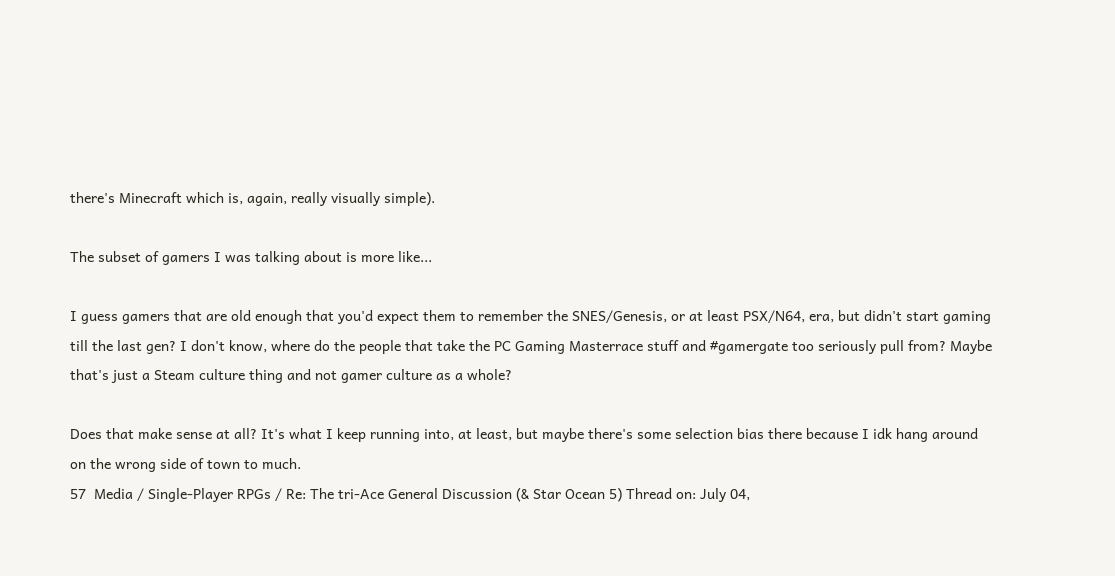there's Minecraft which is, again, really visually simple).

The subset of gamers I was talking about is more like...

I guess gamers that are old enough that you'd expect them to remember the SNES/Genesis, or at least PSX/N64, era, but didn't start gaming till the last gen? I don't know, where do the people that take the PC Gaming Masterrace stuff and #gamergate too seriously pull from? Maybe that's just a Steam culture thing and not gamer culture as a whole?

Does that make sense at all? It's what I keep running into, at least, but maybe there's some selection bias there because I idk hang around on the wrong side of town to much.
57  Media / Single-Player RPGs / Re: The tri-Ace General Discussion (& Star Ocean 5) Thread on: July 04,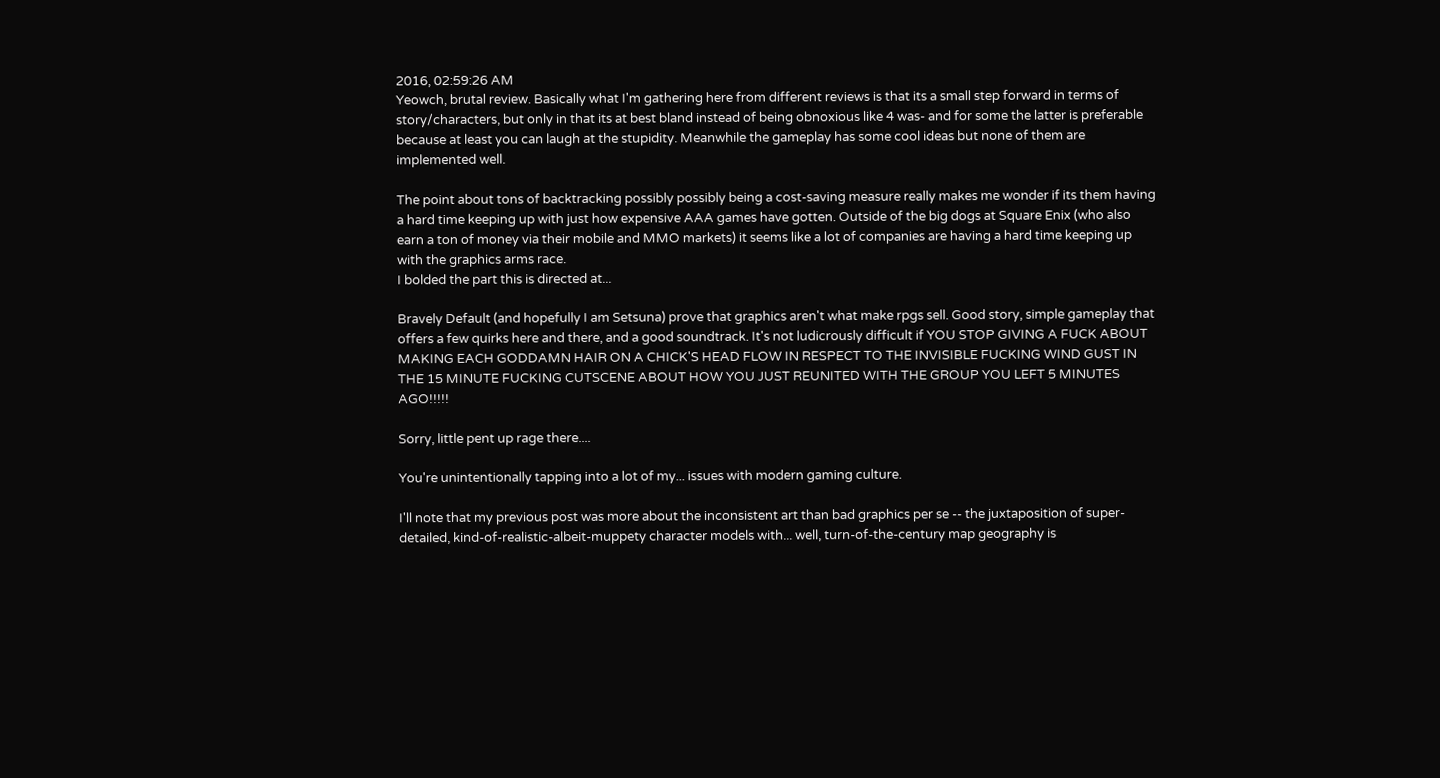2016, 02:59:26 AM
Yeowch, brutal review. Basically what I'm gathering here from different reviews is that its a small step forward in terms of story/characters, but only in that its at best bland instead of being obnoxious like 4 was- and for some the latter is preferable because at least you can laugh at the stupidity. Meanwhile the gameplay has some cool ideas but none of them are implemented well.

The point about tons of backtracking possibly possibly being a cost-saving measure really makes me wonder if its them having a hard time keeping up with just how expensive AAA games have gotten. Outside of the big dogs at Square Enix (who also earn a ton of money via their mobile and MMO markets) it seems like a lot of companies are having a hard time keeping up with the graphics arms race.
I bolded the part this is directed at...

Bravely Default (and hopefully I am Setsuna) prove that graphics aren't what make rpgs sell. Good story, simple gameplay that offers a few quirks here and there, and a good soundtrack. It's not ludicrously difficult if YOU STOP GIVING A FUCK ABOUT MAKING EACH GODDAMN HAIR ON A CHICK'S HEAD FLOW IN RESPECT TO THE INVISIBLE FUCKING WIND GUST IN THE 15 MINUTE FUCKING CUTSCENE ABOUT HOW YOU JUST REUNITED WITH THE GROUP YOU LEFT 5 MINUTES AGO!!!!!

Sorry, little pent up rage there....

You're unintentionally tapping into a lot of my... issues with modern gaming culture.

I'll note that my previous post was more about the inconsistent art than bad graphics per se -- the juxtaposition of super-detailed, kind-of-realistic-albeit-muppety character models with... well, turn-of-the-century map geography is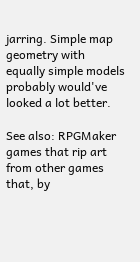jarring. Simple map geometry with equally simple models probably would've looked a lot better.

See also: RPGMaker games that rip art from other games that, by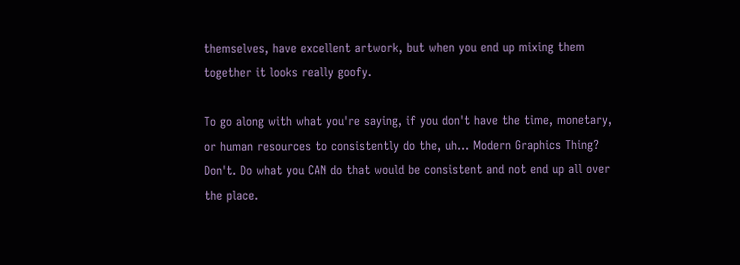themselves, have excellent artwork, but when you end up mixing them together it looks really goofy.

To go along with what you're saying, if you don't have the time, monetary, or human resources to consistently do the, uh... Modern Graphics Thing? Don't. Do what you CAN do that would be consistent and not end up all over the place.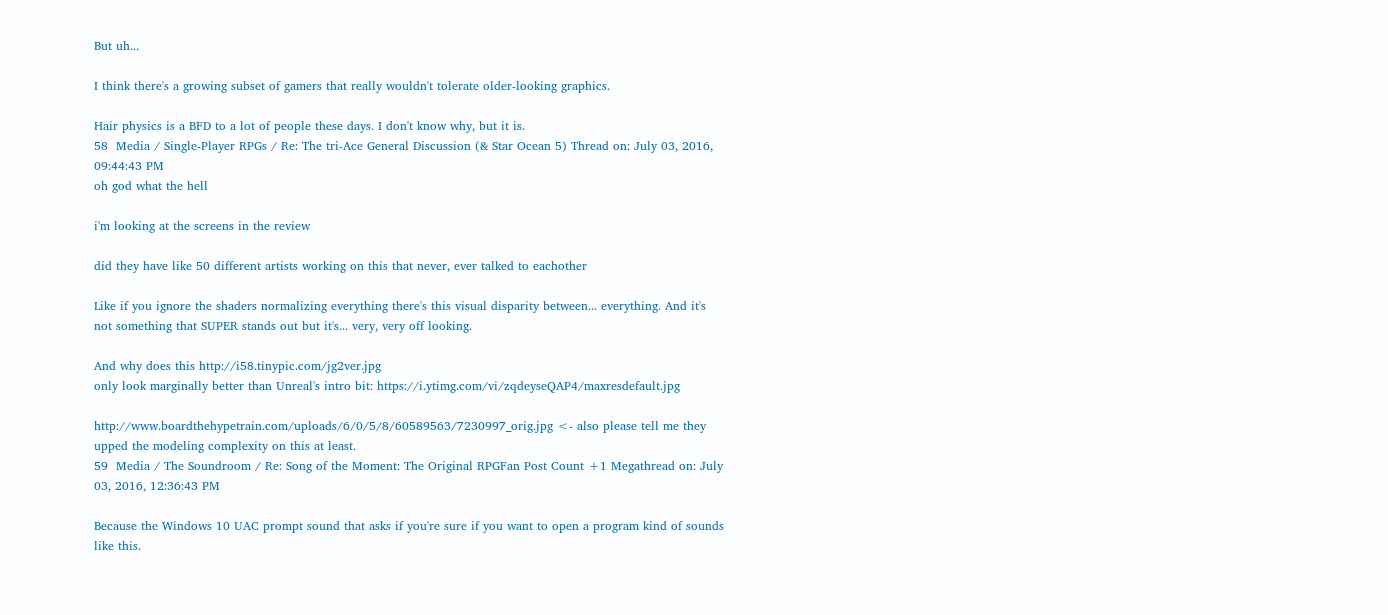But uh...

I think there's a growing subset of gamers that really wouldn't tolerate older-looking graphics.

Hair physics is a BFD to a lot of people these days. I don't know why, but it is.
58  Media / Single-Player RPGs / Re: The tri-Ace General Discussion (& Star Ocean 5) Thread on: July 03, 2016, 09:44:43 PM
oh god what the hell

i'm looking at the screens in the review

did they have like 50 different artists working on this that never, ever talked to eachother

Like if you ignore the shaders normalizing everything there's this visual disparity between... everything. And it's not something that SUPER stands out but it's... very, very off looking.

And why does this http://i58.tinypic.com/jg2ver.jpg
only look marginally better than Unreal's intro bit: https://i.ytimg.com/vi/zqdeyseQAP4/maxresdefault.jpg

http://www.boardthehypetrain.com/uploads/6/0/5/8/60589563/7230997_orig.jpg <- also please tell me they upped the modeling complexity on this at least.
59  Media / The Soundroom / Re: Song of the Moment: The Original RPGFan Post Count +1 Megathread on: July 03, 2016, 12:36:43 PM

Because the Windows 10 UAC prompt sound that asks if you're sure if you want to open a program kind of sounds like this.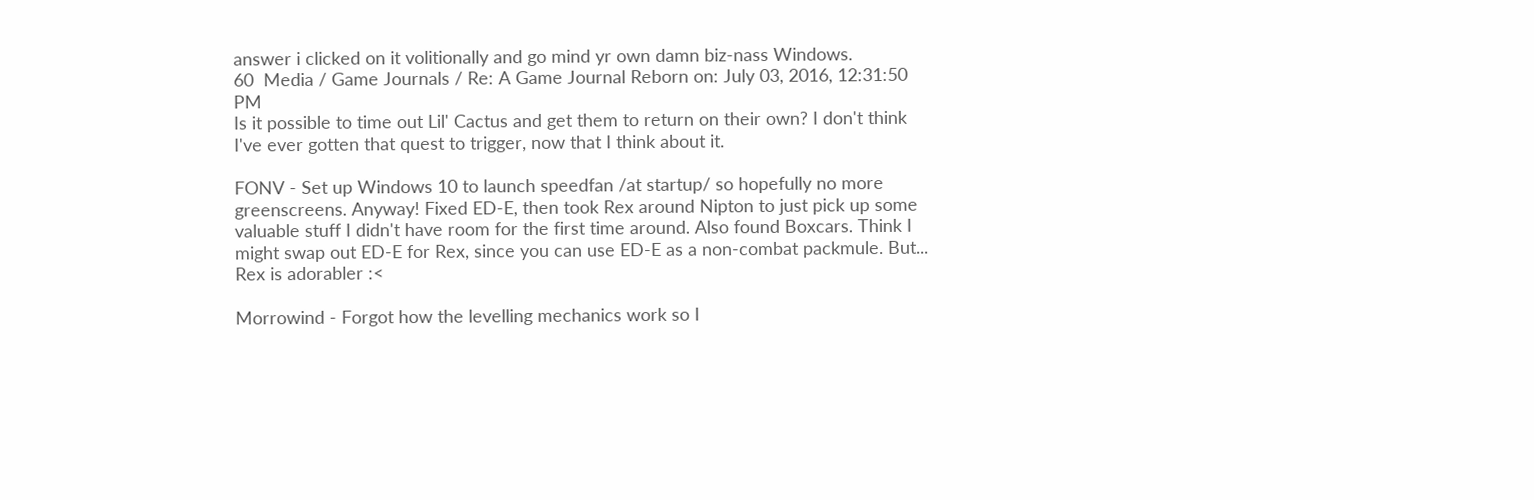answer i clicked on it volitionally and go mind yr own damn biz-nass Windows.
60  Media / Game Journals / Re: A Game Journal Reborn on: July 03, 2016, 12:31:50 PM
Is it possible to time out Lil' Cactus and get them to return on their own? I don't think I've ever gotten that quest to trigger, now that I think about it.

FONV - Set up Windows 10 to launch speedfan /at startup/ so hopefully no more greenscreens. Anyway! Fixed ED-E, then took Rex around Nipton to just pick up some valuable stuff I didn't have room for the first time around. Also found Boxcars. Think I might swap out ED-E for Rex, since you can use ED-E as a non-combat packmule. But... Rex is adorabler :<

Morrowind - Forgot how the levelling mechanics work so I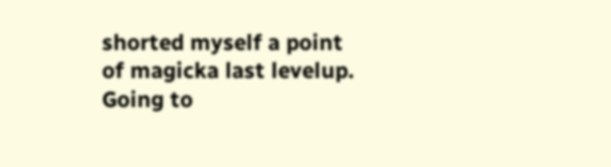shorted myself a point of magicka last levelup. Going to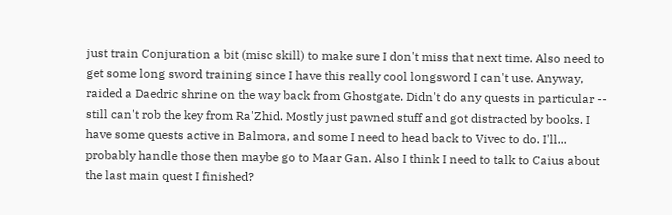just train Conjuration a bit (misc skill) to make sure I don't miss that next time. Also need to get some long sword training since I have this really cool longsword I can't use. Anyway, raided a Daedric shrine on the way back from Ghostgate. Didn't do any quests in particular -- still can't rob the key from Ra'Zhid. Mostly just pawned stuff and got distracted by books. I have some quests active in Balmora, and some I need to head back to Vivec to do. I'll... probably handle those then maybe go to Maar Gan. Also I think I need to talk to Caius about the last main quest I finished?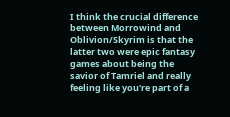I think the crucial difference between Morrowind and Oblivion/Skyrim is that the latter two were epic fantasy games about being the savior of Tamriel and really feeling like you're part of a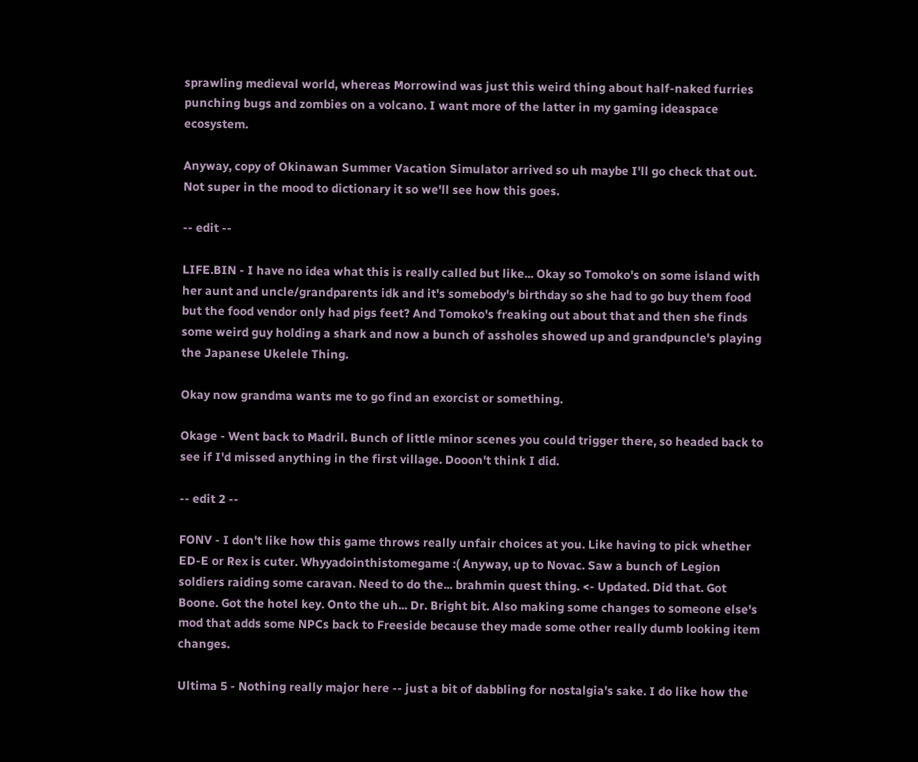sprawling medieval world, whereas Morrowind was just this weird thing about half-naked furries punching bugs and zombies on a volcano. I want more of the latter in my gaming ideaspace ecosystem.

Anyway, copy of Okinawan Summer Vacation Simulator arrived so uh maybe I'll go check that out. Not super in the mood to dictionary it so we'll see how this goes.

-- edit --

LIFE.BIN - I have no idea what this is really called but like... Okay so Tomoko's on some island with her aunt and uncle/grandparents idk and it's somebody's birthday so she had to go buy them food but the food vendor only had pigs feet? And Tomoko's freaking out about that and then she finds some weird guy holding a shark and now a bunch of assholes showed up and grandpuncle's playing the Japanese Ukelele Thing.

Okay now grandma wants me to go find an exorcist or something.

Okage - Went back to Madril. Bunch of little minor scenes you could trigger there, so headed back to see if I'd missed anything in the first village. Dooon't think I did.

-- edit 2 --

FONV - I don't like how this game throws really unfair choices at you. Like having to pick whether ED-E or Rex is cuter. Whyyadointhistomegame :( Anyway, up to Novac. Saw a bunch of Legion soldiers raiding some caravan. Need to do the... brahmin quest thing. <- Updated. Did that. Got Boone. Got the hotel key. Onto the uh... Dr. Bright bit. Also making some changes to someone else's mod that adds some NPCs back to Freeside because they made some other really dumb looking item changes.

Ultima 5 - Nothing really major here -- just a bit of dabbling for nostalgia's sake. I do like how the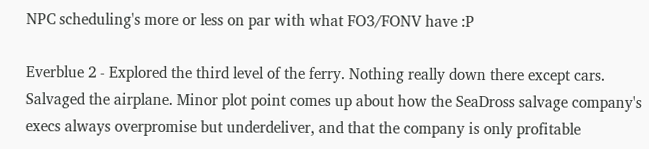NPC scheduling's more or less on par with what FO3/FONV have :P

Everblue 2 - Explored the third level of the ferry. Nothing really down there except cars. Salvaged the airplane. Minor plot point comes up about how the SeaDross salvage company's execs always overpromise but underdeliver, and that the company is only profitable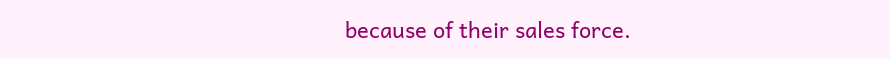because of their sales force.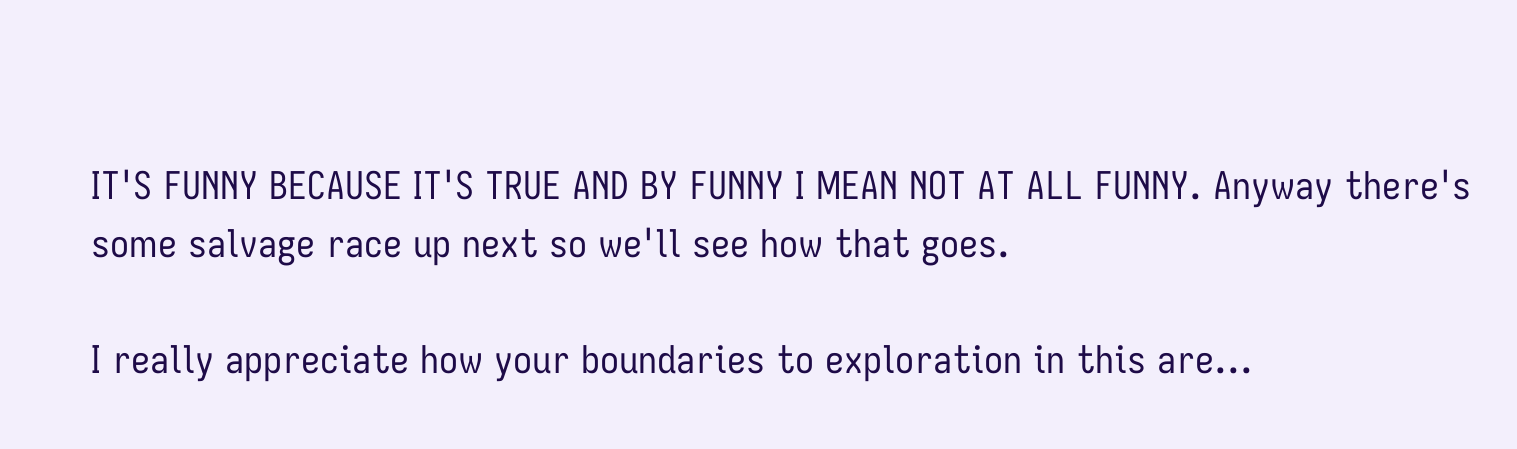IT'S FUNNY BECAUSE IT'S TRUE AND BY FUNNY I MEAN NOT AT ALL FUNNY. Anyway there's some salvage race up next so we'll see how that goes.

I really appreciate how your boundaries to exploration in this are...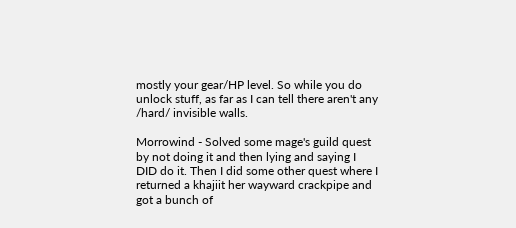mostly your gear/HP level. So while you do unlock stuff, as far as I can tell there aren't any /hard/ invisible walls.

Morrowind - Solved some mage's guild quest by not doing it and then lying and saying I DID do it. Then I did some other quest where I returned a khajiit her wayward crackpipe and got a bunch of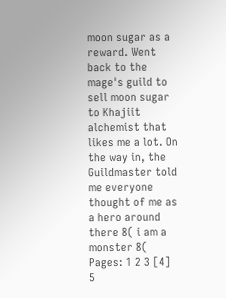moon sugar as a reward. Went back to the mage's guild to sell moon sugar to Khajiit alchemist that likes me a lot. On the way in, the Guildmaster told me everyone thought of me as a hero around there 8( i am a monster 8(
Pages: 1 2 3 [4] 5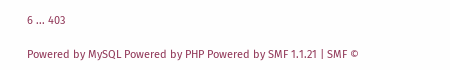6 ... 403

Powered by MySQL Powered by PHP Powered by SMF 1.1.21 | SMF ©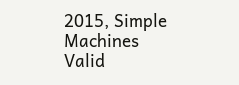2015, Simple Machines Valid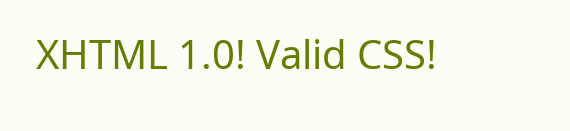XHTML 1.0! Valid CSS!